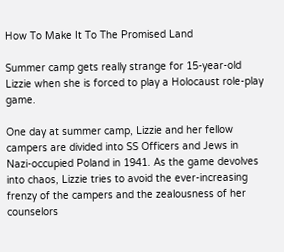How To Make It To The Promised Land

Summer camp gets really strange for 15-year-old Lizzie when she is forced to play a Holocaust role-play game.

One day at summer camp, Lizzie and her fellow campers are divided into SS Officers and Jews in Nazi-occupied Poland in 1941. As the game devolves into chaos, Lizzie tries to avoid the ever-increasing frenzy of the campers and the zealousness of her counselors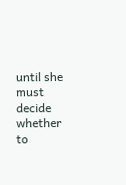until she must decide whether to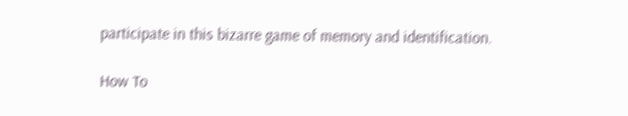participate in this bizarre game of memory and identification.

How To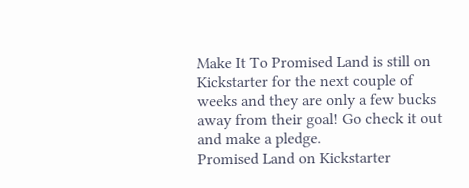Make It To Promised Land is still on Kickstarter for the next couple of weeks and they are only a few bucks away from their goal! Go check it out and make a pledge.
Promised Land on Kickstarter